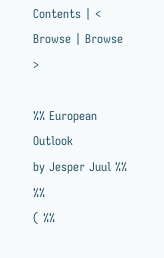Contents | < Browse | Browse >

%% European Outlook                                       by Jesper Juul %%
%%                                               ( %%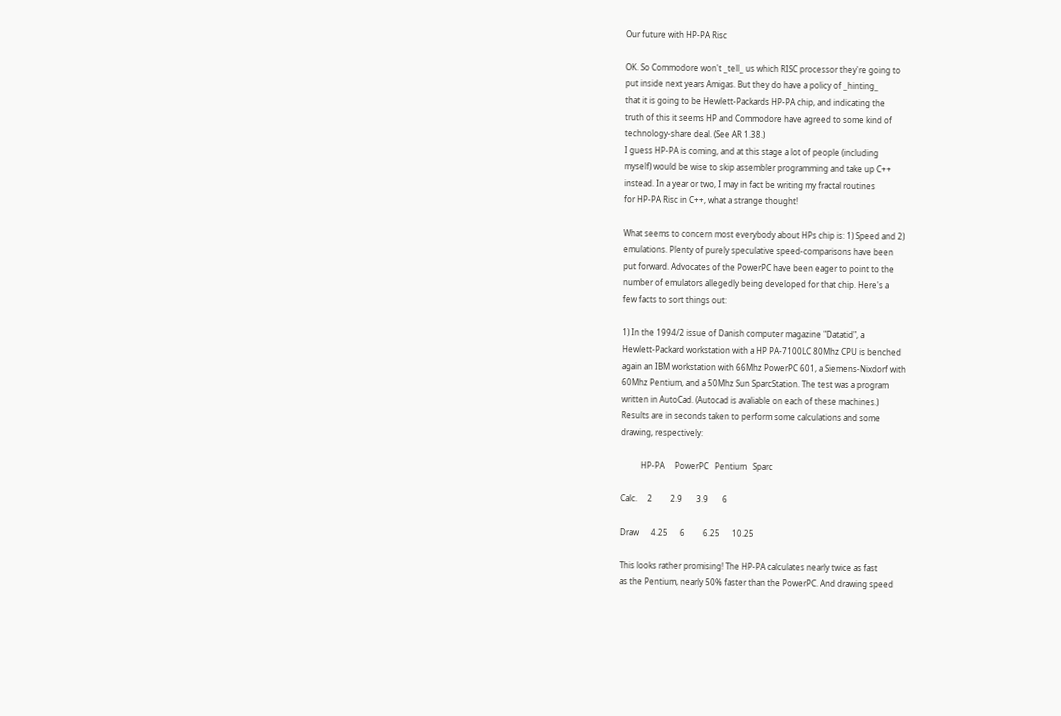Our future with HP-PA Risc

OK. So Commodore won't _tell_ us which RISC processor they're going to
put inside next years Amigas. But they do have a policy of _hinting_
that it is going to be Hewlett-Packards HP-PA chip, and indicating the
truth of this it seems HP and Commodore have agreed to some kind of
technology-share deal. (See AR 1.38.)
I guess HP-PA is coming, and at this stage a lot of people (including
myself) would be wise to skip assembler programming and take up C++
instead. In a year or two, I may in fact be writing my fractal routines
for HP-PA Risc in C++, what a strange thought!

What seems to concern most everybody about HPs chip is: 1) Speed and 2)
emulations. Plenty of purely speculative speed-comparisons have been
put forward. Advocates of the PowerPC have been eager to point to the
number of emulators allegedly being developed for that chip. Here's a
few facts to sort things out:

1) In the 1994/2 issue of Danish computer magazine "Datatid", a
Hewlett-Packard workstation with a HP PA-7100LC 80Mhz CPU is benched
again an IBM workstation with 66Mhz PowerPC 601, a Siemens-Nixdorf with
60Mhz Pentium, and a 50Mhz Sun SparcStation. The test was a program
written in AutoCad. (Autocad is avaliable on each of these machines.)
Results are in seconds taken to perform some calculations and some
drawing, respectively:

          HP-PA     PowerPC   Pentium   Sparc

Calc.     2         2.9       3.9       6

Draw      4.25      6         6.25      10.25

This looks rather promising! The HP-PA calculates nearly twice as fast
as the Pentium, nearly 50% faster than the PowerPC. And drawing speed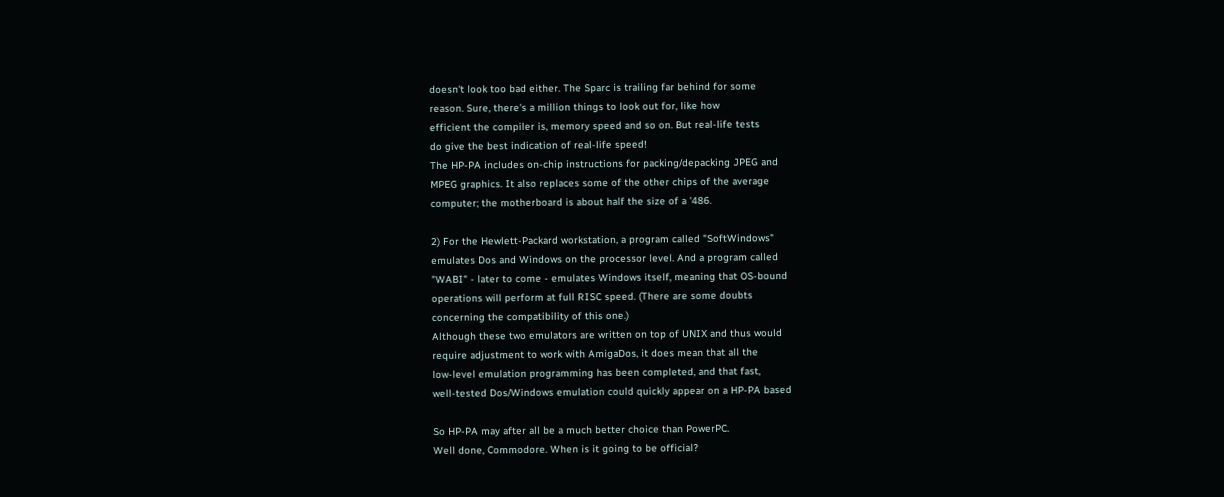doesn't look too bad either. The Sparc is trailing far behind for some
reason. Sure, there's a million things to look out for, like how
efficient the compiler is, memory speed and so on. But real-life tests
do give the best indication of real-life speed!
The HP-PA includes on-chip instructions for packing/depacking JPEG and
MPEG graphics. It also replaces some of the other chips of the average
computer; the motherboard is about half the size of a '486.

2) For the Hewlett-Packard workstation, a program called "SoftWindows"
emulates Dos and Windows on the processor level. And a program called
"WABI" - later to come - emulates Windows itself, meaning that OS-bound
operations will perform at full RISC speed. (There are some doubts
concerning the compatibility of this one.)
Although these two emulators are written on top of UNIX and thus would
require adjustment to work with AmigaDos, it does mean that all the
low-level emulation programming has been completed, and that fast,
well-tested Dos/Windows emulation could quickly appear on a HP-PA based

So HP-PA may after all be a much better choice than PowerPC.
Well done, Commodore. When is it going to be official?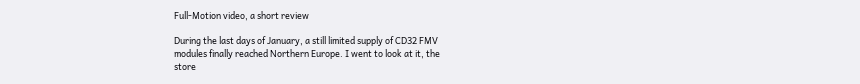Full-Motion video, a short review

During the last days of January, a still limited supply of CD32 FMV
modules finally reached Northern Europe. I went to look at it, the
store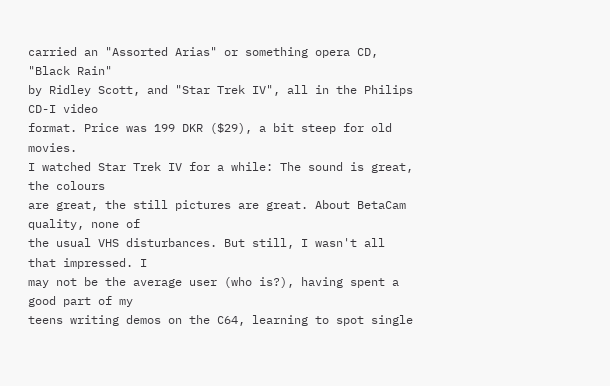carried an "Assorted Arias" or something opera CD, "Black Rain"
by Ridley Scott, and "Star Trek IV", all in the Philips CD-I video
format. Price was 199 DKR ($29), a bit steep for old movies.
I watched Star Trek IV for a while: The sound is great, the colours
are great, the still pictures are great. About BetaCam quality, none of
the usual VHS disturbances. But still, I wasn't all that impressed. I
may not be the average user (who is?), having spent a good part of my
teens writing demos on the C64, learning to spot single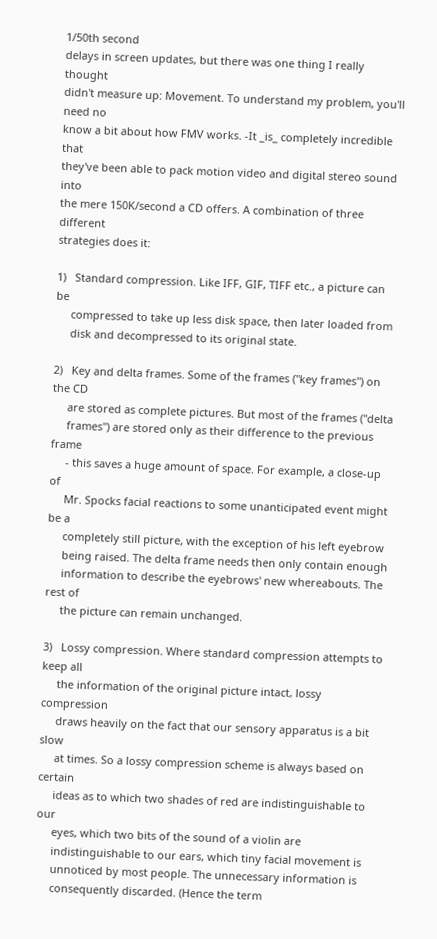1/50th second
delays in screen updates, but there was one thing I really thought
didn't measure up: Movement. To understand my problem, you'll need no
know a bit about how FMV works. -It _is_ completely incredible that
they've been able to pack motion video and digital stereo sound into
the mere 150K/second a CD offers. A combination of three different
strategies does it:

1)   Standard compression. Like IFF, GIF, TIFF etc., a picture can be
     compressed to take up less disk space, then later loaded from
     disk and decompressed to its original state.

2)   Key and delta frames. Some of the frames ("key frames") on the CD
     are stored as complete pictures. But most of the frames ("delta
     frames") are stored only as their difference to the previous frame
     - this saves a huge amount of space. For example, a close-up of
     Mr. Spocks facial reactions to some unanticipated event might be a
     completely still picture, with the exception of his left eyebrow
     being raised. The delta frame needs then only contain enough
     information to describe the eyebrows' new whereabouts. The rest of
     the picture can remain unchanged.

3)   Lossy compression. Where standard compression attempts to keep all
     the information of the original picture intact, lossy compression
     draws heavily on the fact that our sensory apparatus is a bit slow
     at times. So a lossy compression scheme is always based on certain
     ideas as to which two shades of red are indistinguishable to our
     eyes, which two bits of the sound of a violin are
     indistinguishable to our ears, which tiny facial movement is
     unnoticed by most people. The unnecessary information is
     consequently discarded. (Hence the term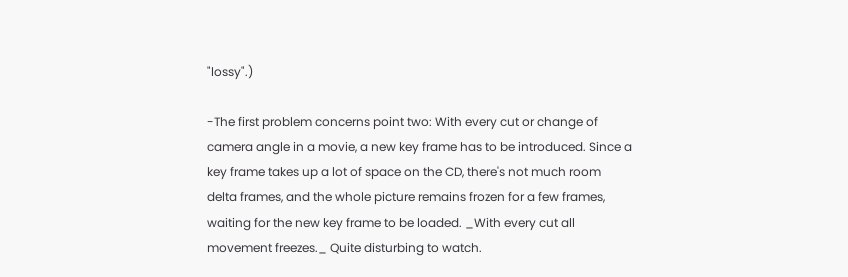"lossy".)

-The first problem concerns point two: With every cut or change of
camera angle in a movie, a new key frame has to be introduced. Since a
key frame takes up a lot of space on the CD, there's not much room
delta frames, and the whole picture remains frozen for a few frames,
waiting for the new key frame to be loaded. _With every cut all
movement freezes._ Quite disturbing to watch.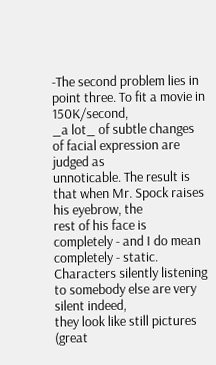-The second problem lies in point three. To fit a movie in 150K/second,
_a lot_ of subtle changes of facial expression are judged as
unnoticable. The result is that when Mr. Spock raises his eyebrow, the
rest of his face is completely - and I do mean completely - static.
Characters silently listening to somebody else are very silent indeed,
they look like still pictures (great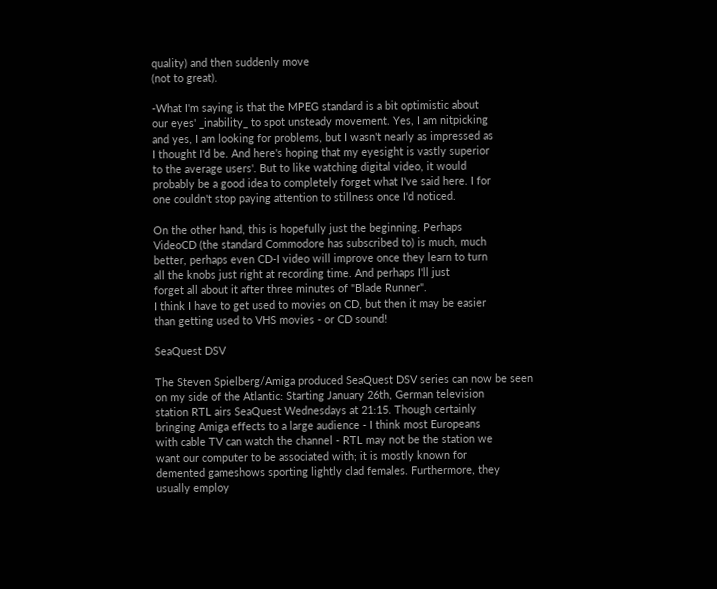quality) and then suddenly move
(not to great).

-What I'm saying is that the MPEG standard is a bit optimistic about
our eyes' _inability_ to spot unsteady movement. Yes, I am nitpicking
and yes, I am looking for problems, but I wasn't nearly as impressed as
I thought I'd be. And here's hoping that my eyesight is vastly superior
to the average users'. But to like watching digital video, it would
probably be a good idea to completely forget what I've said here. I for
one couldn't stop paying attention to stillness once I'd noticed.

On the other hand, this is hopefully just the beginning. Perhaps
VideoCD (the standard Commodore has subscribed to) is much, much
better, perhaps even CD-I video will improve once they learn to turn
all the knobs just right at recording time. And perhaps I'll just
forget all about it after three minutes of "Blade Runner".
I think I have to get used to movies on CD, but then it may be easier
than getting used to VHS movies - or CD sound!

SeaQuest DSV

The Steven Spielberg/Amiga produced SeaQuest DSV series can now be seen
on my side of the Atlantic: Starting January 26th, German television
station RTL airs SeaQuest Wednesdays at 21:15. Though certainly
bringing Amiga effects to a large audience - I think most Europeans
with cable TV can watch the channel - RTL may not be the station we
want our computer to be associated with; it is mostly known for
demented gameshows sporting lightly clad females. Furthermore, they
usually employ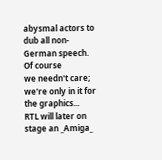abysmal actors to dub all non-German speech. Of course
we needn't care; we're only in it for the graphics...
RTL will later on stage an _Amiga_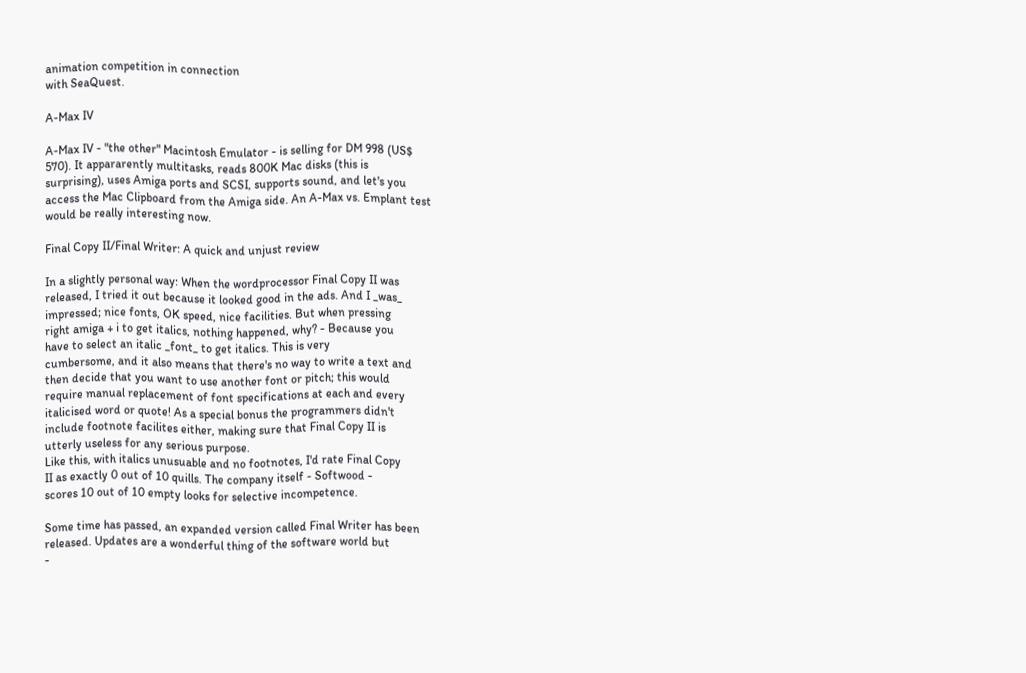animation competition in connection
with SeaQuest.

A-Max IV

A-Max IV - "the other" Macintosh Emulator - is selling for DM 998 (US$
570). It appararently multitasks, reads 800K Mac disks (this is
surprising), uses Amiga ports and SCSI, supports sound, and let's you
access the Mac Clipboard from the Amiga side. An A-Max vs. Emplant test
would be really interesting now.

Final Copy II/Final Writer: A quick and unjust review

In a slightly personal way: When the wordprocessor Final Copy II was
released, I tried it out because it looked good in the ads. And I _was_
impressed; nice fonts, OK speed, nice facilities. But when pressing
right amiga + i to get italics, nothing happened, why? - Because you
have to select an italic _font_ to get italics. This is very
cumbersome, and it also means that there's no way to write a text and
then decide that you want to use another font or pitch; this would
require manual replacement of font specifications at each and every
italicised word or quote! As a special bonus the programmers didn't
include footnote facilites either, making sure that Final Copy II is
utterly useless for any serious purpose.
Like this, with italics unusuable and no footnotes, I'd rate Final Copy
II as exactly 0 out of 10 quills. The company itself - Softwood -
scores 10 out of 10 empty looks for selective incompetence.

Some time has passed, an expanded version called Final Writer has been
released. Updates are a wonderful thing of the software world but
-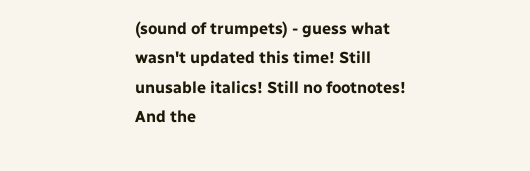(sound of trumpets) - guess what wasn't updated this time! Still
unusable italics! Still no footnotes! And the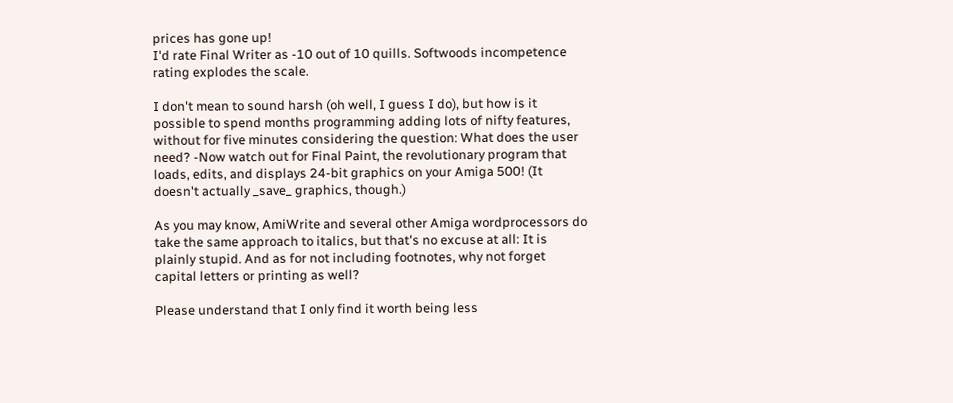prices has gone up!
I'd rate Final Writer as -10 out of 10 quills. Softwoods incompetence
rating explodes the scale.

I don't mean to sound harsh (oh well, I guess I do), but how is it
possible to spend months programming adding lots of nifty features,
without for five minutes considering the question: What does the user
need? -Now watch out for Final Paint, the revolutionary program that
loads, edits, and displays 24-bit graphics on your Amiga 500! (It
doesn't actually _save_ graphics, though.)

As you may know, AmiWrite and several other Amiga wordprocessors do
take the same approach to italics, but that's no excuse at all: It is
plainly stupid. And as for not including footnotes, why not forget
capital letters or printing as well?

Please understand that I only find it worth being less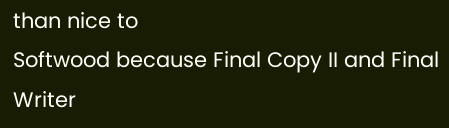than nice to
Softwood because Final Copy II and Final Writer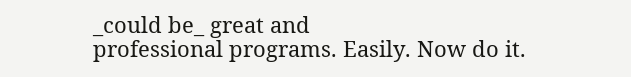_could be_ great and
professional programs. Easily. Now do it.